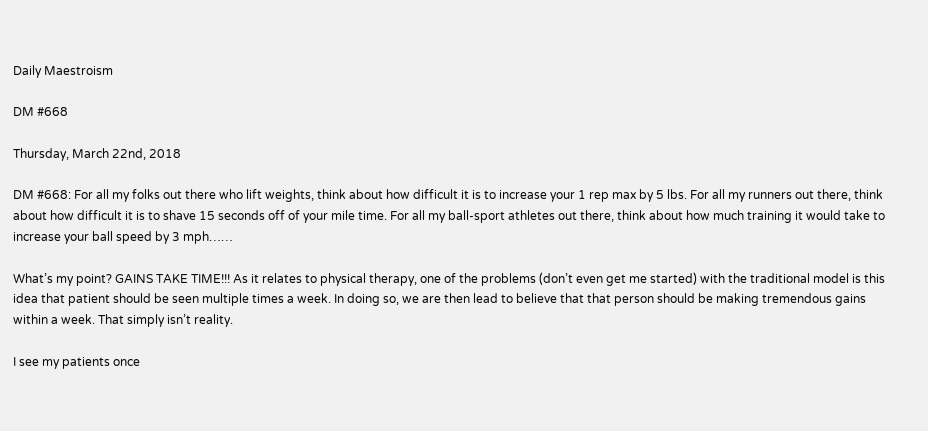Daily Maestroism

DM #668

Thursday, March 22nd, 2018

DM #668: For all my folks out there who lift weights, think about how difficult it is to increase your 1 rep max by 5 lbs. For all my runners out there, think about how difficult it is to shave 15 seconds off of your mile time. For all my ball-sport athletes out there, think about how much training it would take to increase your ball speed by 3 mph……

What’s my point? GAINS TAKE TIME!!! As it relates to physical therapy, one of the problems (don’t even get me started) with the traditional model is this idea that patient should be seen multiple times a week. In doing so, we are then lead to believe that that person should be making tremendous gains within a week. That simply isn’t reality.

I see my patients once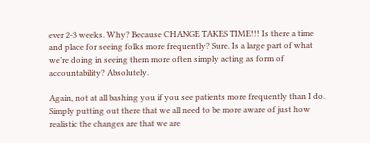ever 2-3 weeks. Why? Because CHANGE TAKES TIME!!! Is there a time and place for seeing folks more frequently? Sure. Is a large part of what we’re doing in seeing them more often simply acting as form of accountability? Absolutely.

Again, not at all bashing you if you see patients more frequently than I do. Simply putting out there that we all need to be more aware of just how realistic the changes are that we are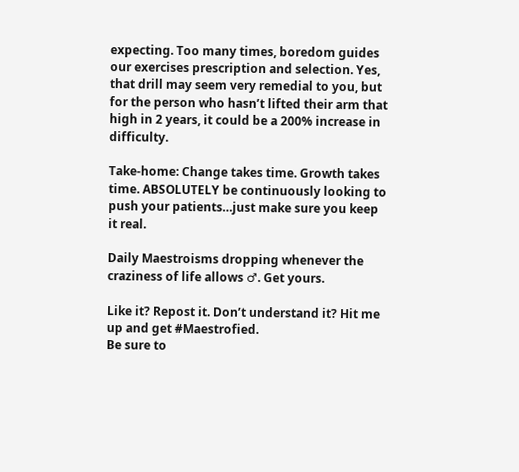expecting. Too many times, boredom guides our exercises prescription and selection. Yes, that drill may seem very remedial to you, but for the person who hasn’t lifted their arm that high in 2 years, it could be a 200% increase in difficulty.

Take-home: Change takes time. Growth takes time. ABSOLUTELY be continuously looking to push your patients…just make sure you keep it real.

Daily Maestroisms dropping whenever the craziness of life allows ♂. Get yours.

Like it? Repost it. Don’t understand it? Hit me up and get #Maestrofied.
Be sure to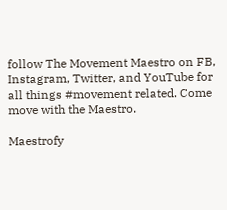follow The Movement Maestro on FB, Instagram, Twitter, and YouTube for all things #movement related. Come move with the Maestro.

Maestrofy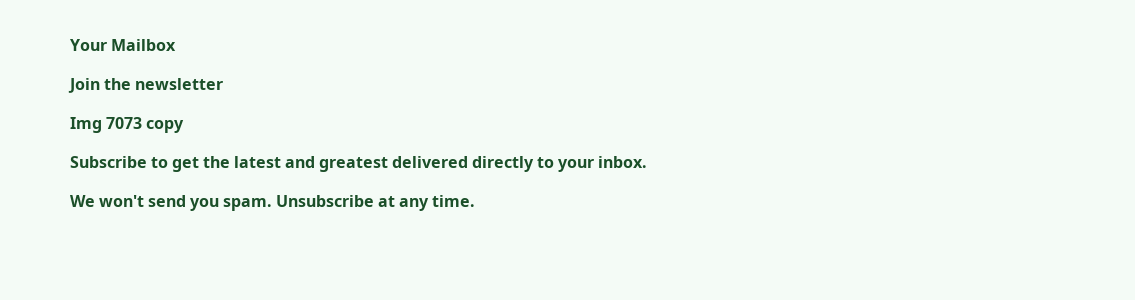Your Mailbox

Join the newsletter

Img 7073 copy

Subscribe to get the latest and greatest delivered directly to your inbox.

We won't send you spam. Unsubscribe at any time.